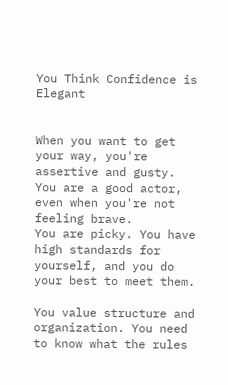You Think Confidence is Elegant


When you want to get your way, you're assertive and gusty. You are a good actor, even when you're not feeling brave.
You are picky. You have high standards for yourself, and you do your best to meet them.

You value structure and organization. You need to know what the rules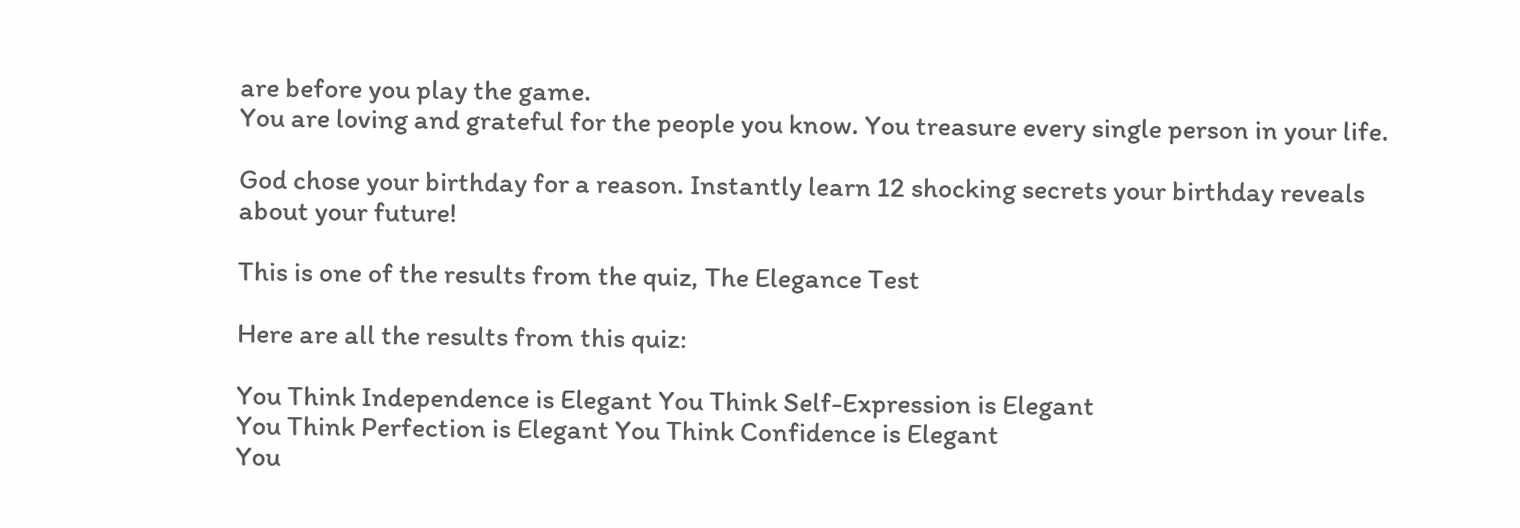are before you play the game.
You are loving and grateful for the people you know. You treasure every single person in your life.

God chose your birthday for a reason. Instantly learn 12 shocking secrets your birthday reveals about your future!

This is one of the results from the quiz, The Elegance Test

Here are all the results from this quiz:

You Think Independence is Elegant You Think Self-Expression is Elegant
You Think Perfection is Elegant You Think Confidence is Elegant
You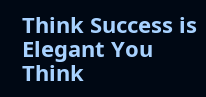Think Success is Elegant You Think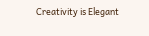Creativity is Elegant